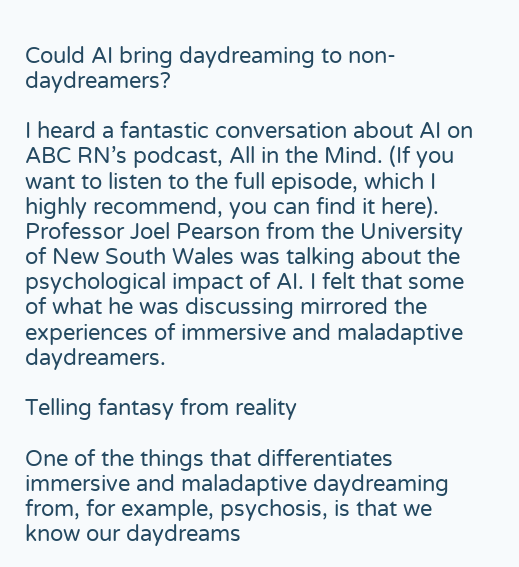Could AI bring daydreaming to non-daydreamers?

I heard a fantastic conversation about AI on ABC RN’s podcast, All in the Mind. (If you want to listen to the full episode, which I highly recommend, you can find it here). Professor Joel Pearson from the University of New South Wales was talking about the psychological impact of AI. I felt that some of what he was discussing mirrored the experiences of immersive and maladaptive daydreamers.

Telling fantasy from reality

One of the things that differentiates immersive and maladaptive daydreaming from, for example, psychosis, is that we know our daydreams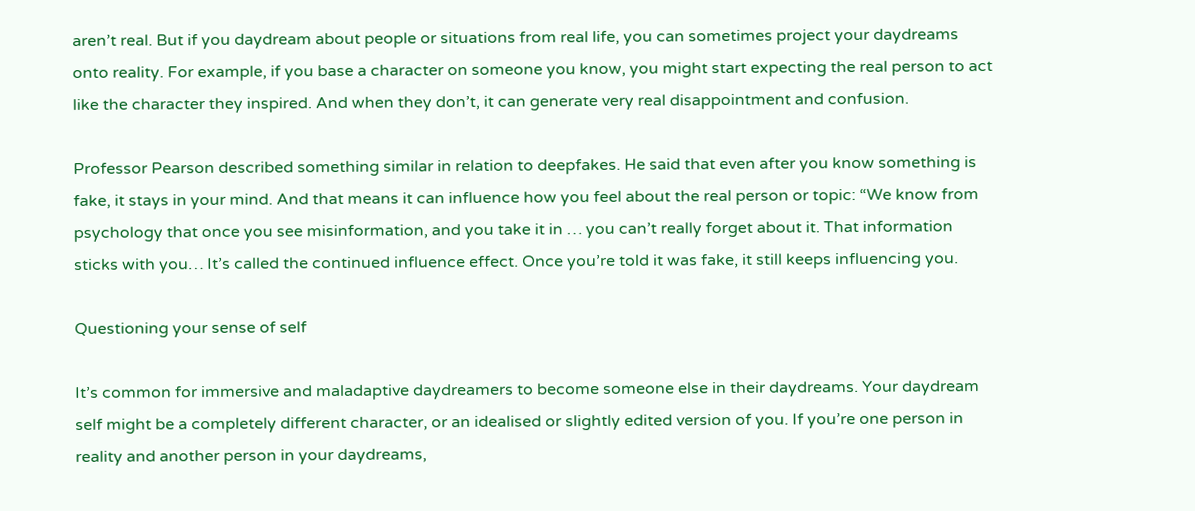aren’t real. But if you daydream about people or situations from real life, you can sometimes project your daydreams onto reality. For example, if you base a character on someone you know, you might start expecting the real person to act like the character they inspired. And when they don’t, it can generate very real disappointment and confusion.

Professor Pearson described something similar in relation to deepfakes. He said that even after you know something is fake, it stays in your mind. And that means it can influence how you feel about the real person or topic: “We know from psychology that once you see misinformation, and you take it in … you can’t really forget about it. That information sticks with you… It’s called the continued influence effect. Once you’re told it was fake, it still keeps influencing you.

Questioning your sense of self

It’s common for immersive and maladaptive daydreamers to become someone else in their daydreams. Your daydream self might be a completely different character, or an idealised or slightly edited version of you. If you’re one person in reality and another person in your daydreams,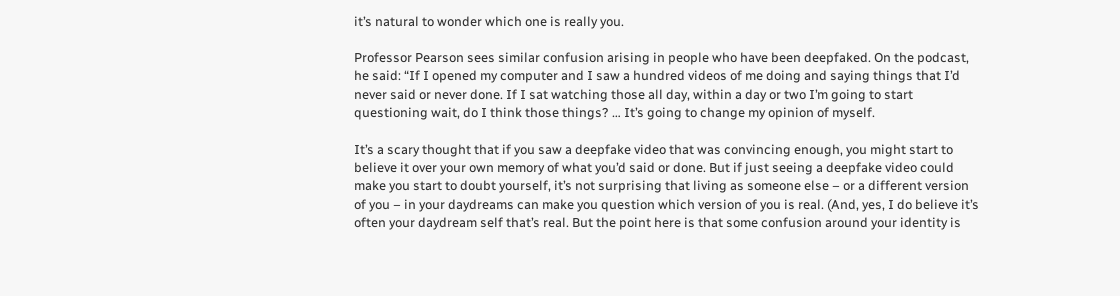it’s natural to wonder which one is really you.

Professor Pearson sees similar confusion arising in people who have been deepfaked. On the podcast, he said: “If I opened my computer and I saw a hundred videos of me doing and saying things that I’d never said or never done. If I sat watching those all day, within a day or two I’m going to start questioning wait, do I think those things? … It’s going to change my opinion of myself.

It’s a scary thought that if you saw a deepfake video that was convincing enough, you might start to believe it over your own memory of what you’d said or done. But if just seeing a deepfake video could make you start to doubt yourself, it’s not surprising that living as someone else – or a different version of you – in your daydreams can make you question which version of you is real. (And, yes, I do believe it’s often your daydream self that’s real. But the point here is that some confusion around your identity is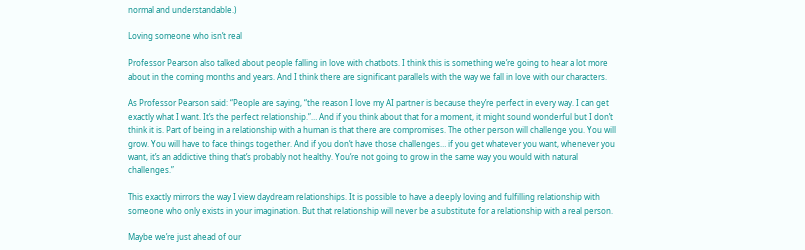normal and understandable.)

Loving someone who isn’t real

Professor Pearson also talked about people falling in love with chatbots. I think this is something we’re going to hear a lot more about in the coming months and years. And I think there are significant parallels with the way we fall in love with our characters.

As Professor Pearson said: “People are saying, “the reason I love my AI partner is because they’re perfect in every way. I can get exactly what I want. It’s the perfect relationship.”… And if you think about that for a moment, it might sound wonderful but I don’t think it is. Part of being in a relationship with a human is that there are compromises. The other person will challenge you. You will grow. You will have to face things together. And if you don’t have those challenges… if you get whatever you want, whenever you want, it’s an addictive thing that’s probably not healthy. You’re not going to grow in the same way you would with natural challenges.”

This exactly mirrors the way I view daydream relationships. It is possible to have a deeply loving and fulfilling relationship with someone who only exists in your imagination. But that relationship will never be a substitute for a relationship with a real person.

Maybe we’re just ahead of our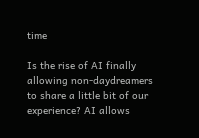time

Is the rise of AI finally allowing non-daydreamers to share a little bit of our experience? AI allows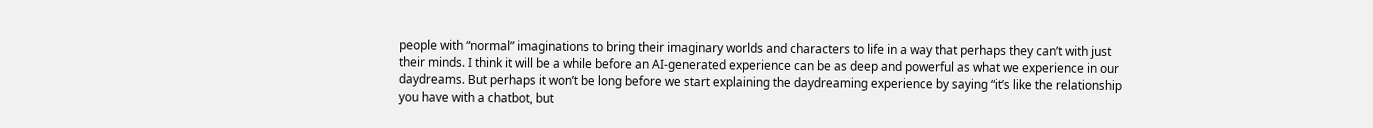people with “normal” imaginations to bring their imaginary worlds and characters to life in a way that perhaps they can’t with just their minds. I think it will be a while before an AI-generated experience can be as deep and powerful as what we experience in our daydreams. But perhaps it won’t be long before we start explaining the daydreaming experience by saying “it’s like the relationship you have with a chatbot, but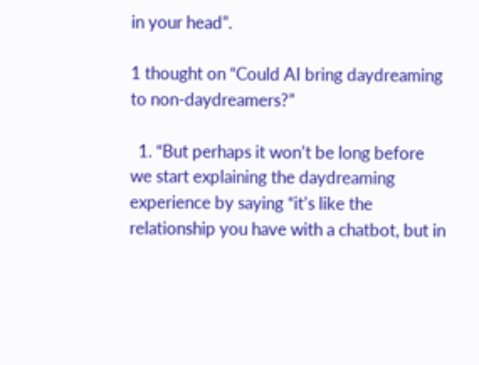in your head”.

1 thought on “Could AI bring daydreaming to non-daydreamers?”

  1. “But perhaps it won’t be long before we start explaining the daydreaming experience by saying “it’s like the relationship you have with a chatbot, but in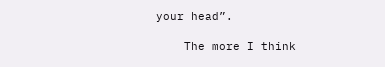your head”.

    The more I think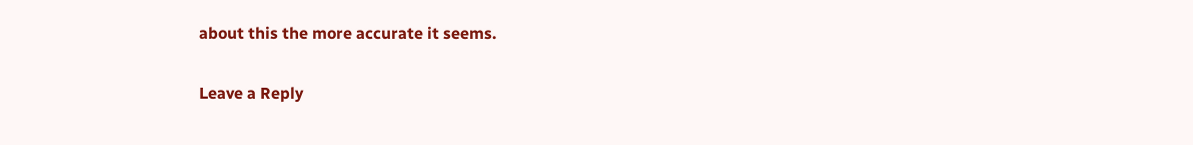about this the more accurate it seems.

Leave a Reply